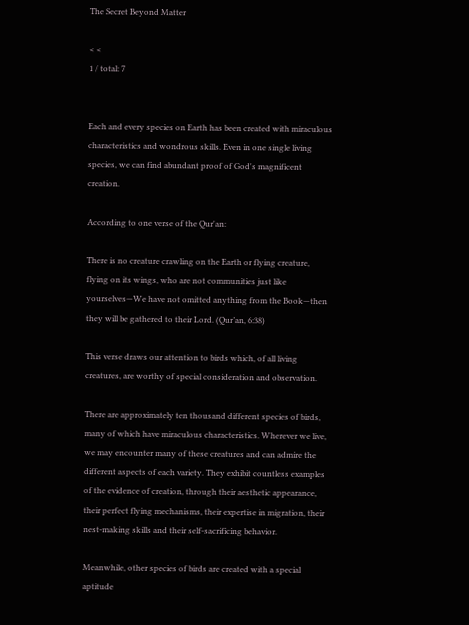The Secret Beyond Matter

< <
1 / total: 7


Each and every species on Earth has been created with miraculous characteristics and wondrous skills. Even in one single living species, we can find abundant proof of God's magnificent creation.

According to one verse of the Qur'an:

There is no creature crawling on the Earth or flying creature, flying on its wings, who are not communities just like yourselves—We have not omitted anything from the Book—then they will be gathered to their Lord. (Qur’an, 6:38)

This verse draws our attention to birds which, of all living creatures, are worthy of special consideration and observation.

There are approximately ten thousand different species of birds, many of which have miraculous characteristics. Wherever we live, we may encounter many of these creatures and can admire the different aspects of each variety. They exhibit countless examples of the evidence of creation, through their aesthetic appearance, their perfect flying mechanisms, their expertise in migration, their nest-making skills and their self-sacrificing behavior.

Meanwhile, other species of birds are created with a special aptitude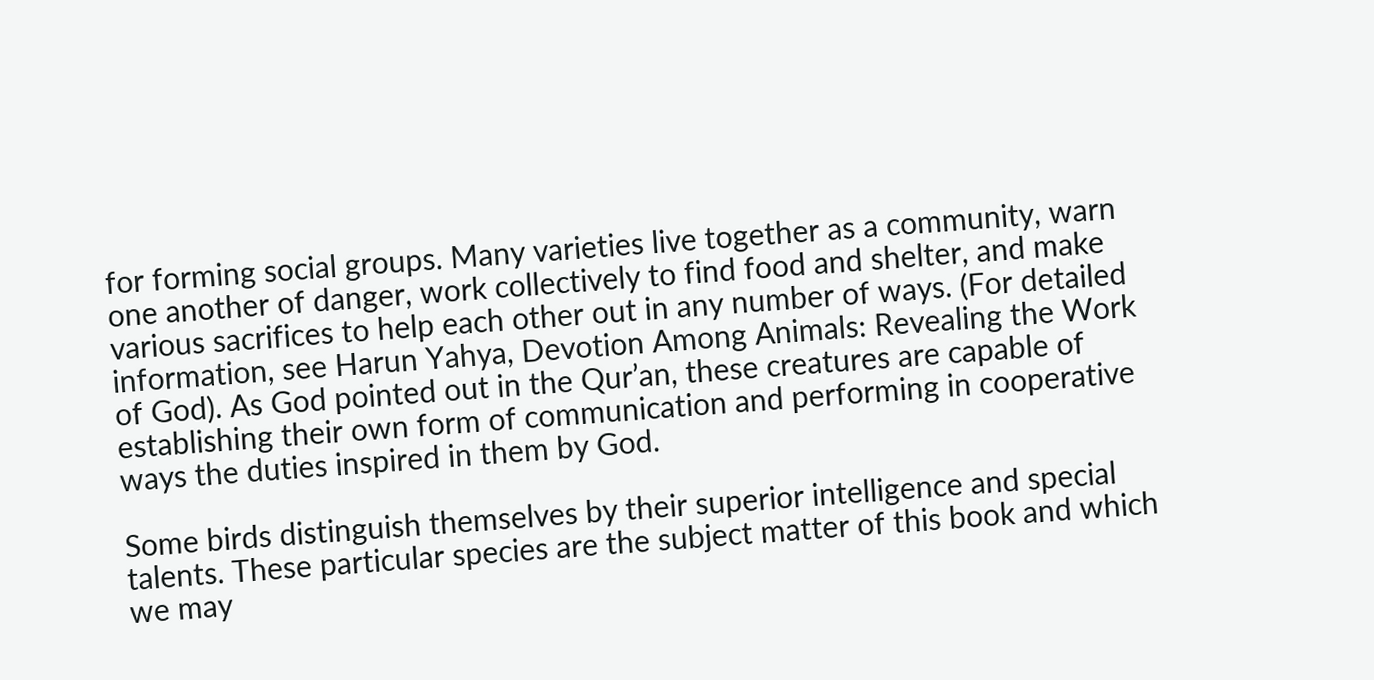for forming social groups. Many varieties live together as a community, warn one another of danger, work collectively to find food and shelter, and make various sacrifices to help each other out in any number of ways. (For detailed information, see Harun Yahya, Devotion Among Animals: Revealing the Work of God). As God pointed out in the Qur’an, these creatures are capable of establishing their own form of communication and performing in cooperative ways the duties inspired in them by God.

Some birds distinguish themselves by their superior intelligence and special talents. These particular species are the subject matter of this book and which we may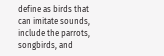define as birds that can imitate sounds, include the parrots, songbirds, and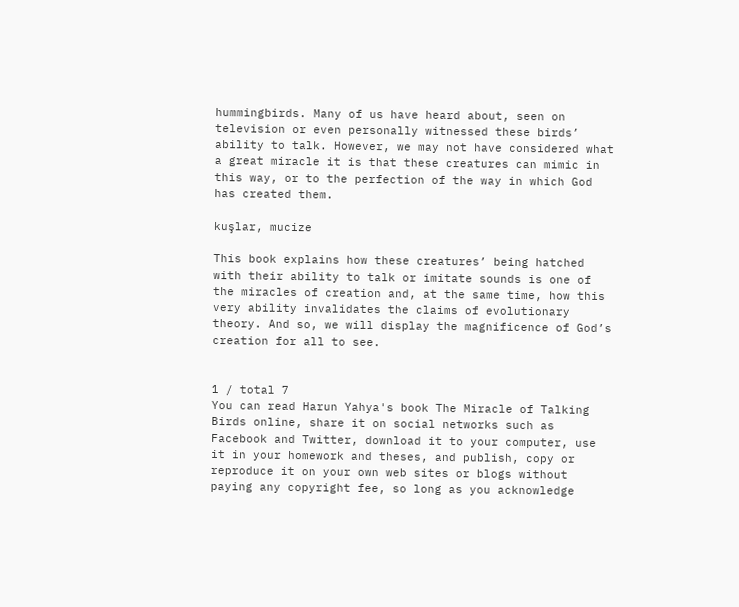hummingbirds. Many of us have heard about, seen on television or even personally witnessed these birds’ ability to talk. However, we may not have considered what a great miracle it is that these creatures can mimic in this way, or to the perfection of the way in which God has created them.

kuşlar, mucize

This book explains how these creatures’ being hatched with their ability to talk or imitate sounds is one of the miracles of creation and, at the same time, how this very ability invalidates the claims of evolutionary theory. And so, we will display the magnificence of God’s creation for all to see.


1 / total 7
You can read Harun Yahya's book The Miracle of Talking Birds online, share it on social networks such as Facebook and Twitter, download it to your computer, use it in your homework and theses, and publish, copy or reproduce it on your own web sites or blogs without paying any copyright fee, so long as you acknowledge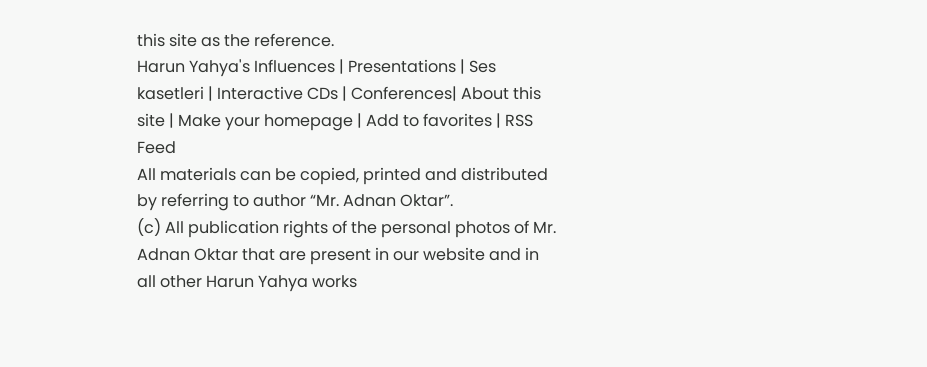this site as the reference.
Harun Yahya's Influences | Presentations | Ses kasetleri | Interactive CDs | Conferences| About this site | Make your homepage | Add to favorites | RSS Feed
All materials can be copied, printed and distributed by referring to author “Mr. Adnan Oktar”.
(c) All publication rights of the personal photos of Mr. Adnan Oktar that are present in our website and in all other Harun Yahya works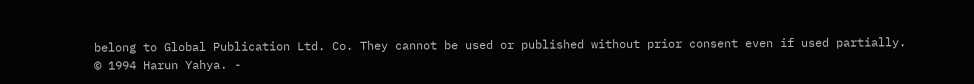belong to Global Publication Ltd. Co. They cannot be used or published without prior consent even if used partially.
© 1994 Harun Yahya. -